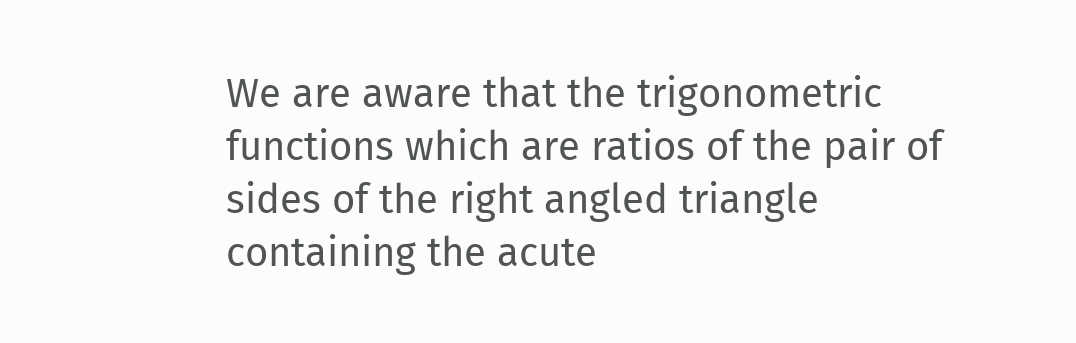We are aware that the trigonometric functions which are ratios of the pair of sides of the right angled triangle containing the acute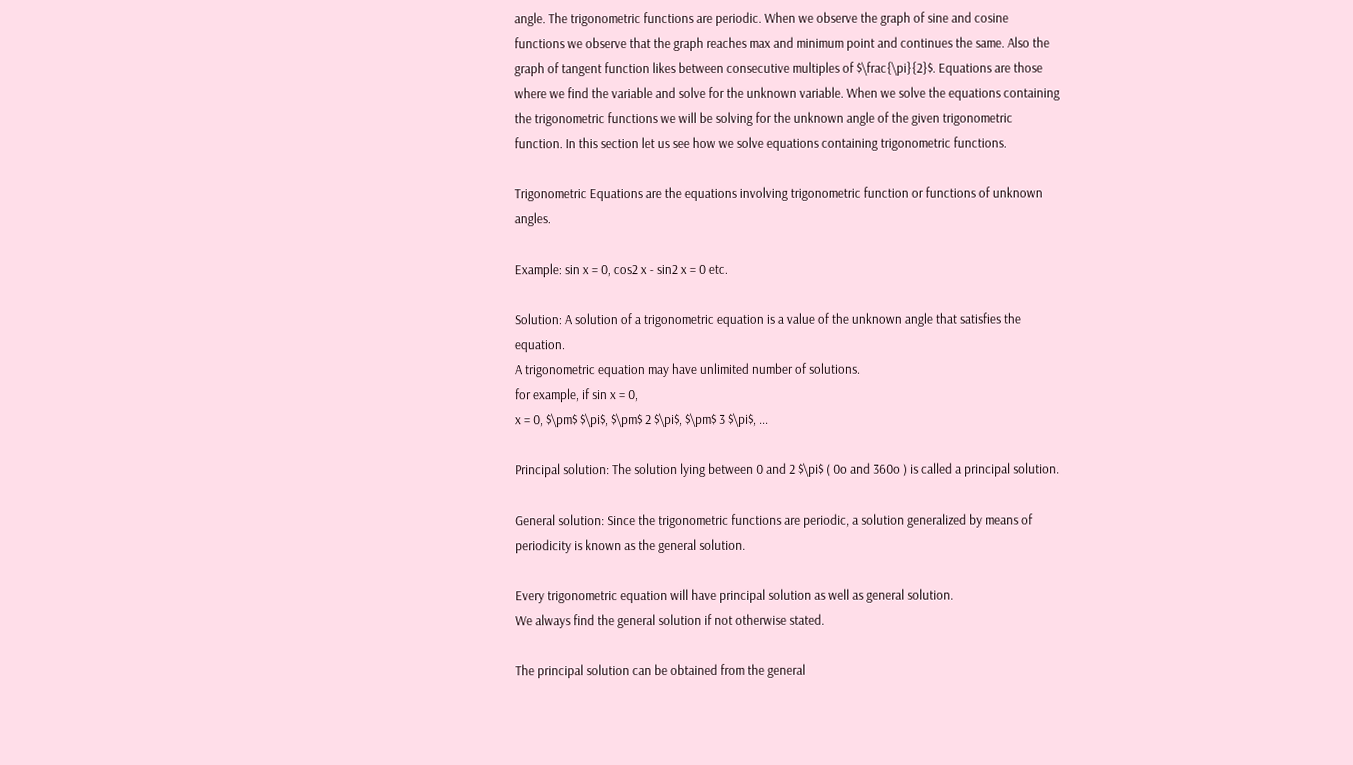angle. The trigonometric functions are periodic. When we observe the graph of sine and cosine functions we observe that the graph reaches max and minimum point and continues the same. Also the graph of tangent function likes between consecutive multiples of $\frac{\pi}{2}$. Equations are those where we find the variable and solve for the unknown variable. When we solve the equations containing the trigonometric functions we will be solving for the unknown angle of the given trigonometric function. In this section let us see how we solve equations containing trigonometric functions.

Trigonometric Equations are the equations involving trigonometric function or functions of unknown angles.

Example: sin x = 0, cos2 x - sin2 x = 0 etc.

Solution: A solution of a trigonometric equation is a value of the unknown angle that satisfies the equation.
A trigonometric equation may have unlimited number of solutions.
for example, if sin x = 0,
x = 0, $\pm$ $\pi$, $\pm$ 2 $\pi$, $\pm$ 3 $\pi$, ...

Principal solution: The solution lying between 0 and 2 $\pi$ ( 0o and 360o ) is called a principal solution.

General solution: Since the trigonometric functions are periodic, a solution generalized by means of periodicity is known as the general solution.

Every trigonometric equation will have principal solution as well as general solution.
We always find the general solution if not otherwise stated.

The principal solution can be obtained from the general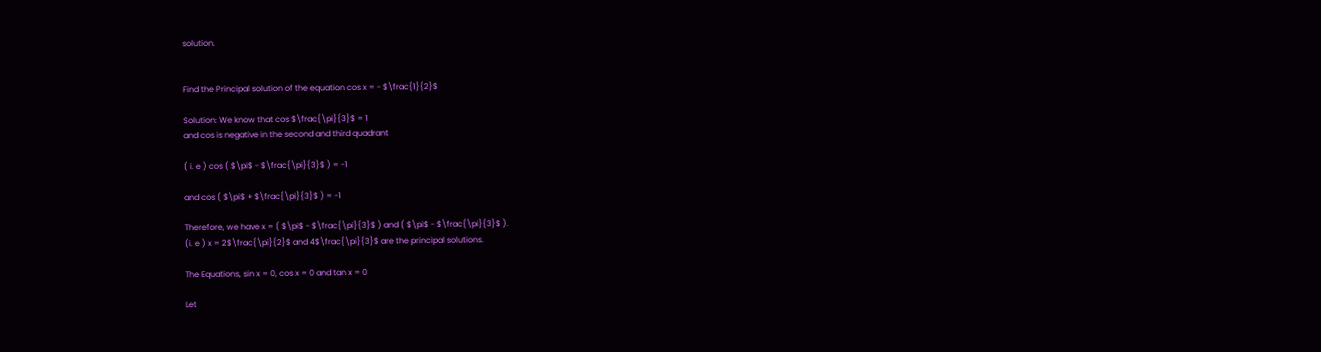solution.


Find the Principal solution of the equation cos x = - $\frac{1}{2}$

Solution: We know that cos $\frac{\pi}{3}$ = 1
and cos is negative in the second and third quadrant

( i. e ) cos ( $\pi$ - $\frac{\pi}{3}$ ) = -1

and cos ( $\pi$ + $\frac{\pi}{3}$ ) = -1

Therefore, we have x = ( $\pi$ - $\frac{\pi}{3}$ ) and ( $\pi$ - $\frac{\pi}{3}$ ).
(i. e ) x = 2$\frac{\pi}{2}$ and 4$\frac{\pi}{3}$ are the principal solutions.

The Equations, sin x = 0, cos x = 0 and tan x = 0

Let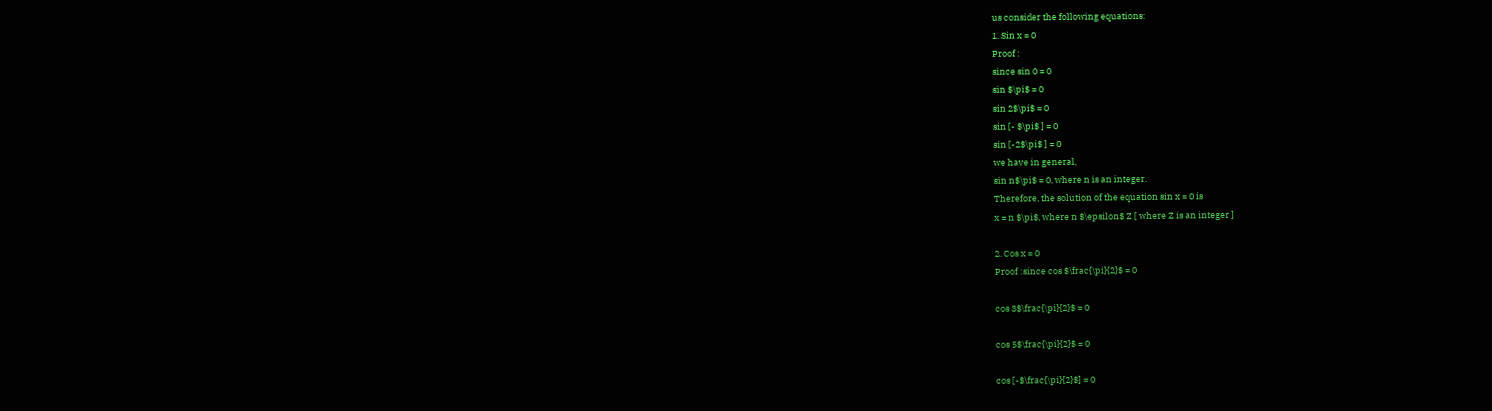us consider the following equations:
1. Sin x = 0
Proof :
since sin 0 = 0
sin $\pi$ = 0
sin 2$\pi$ = 0
sin [- $\pi$ ] = 0
sin [-2$\pi$ ] = 0
we have in general,
sin n$\pi$ = 0, where n is an integer.
Therefore, the solution of the equation sin x = 0 is
x = n $\pi$, where n $\epsilon$ Z [ where Z is an integer ]

2. Cos x = 0
Proof :since cos $\frac{\pi}{2}$ = 0

cos 3$\frac{\pi}{2}$ = 0

cos 5$\frac{\pi}{2}$ = 0

cos [-$\frac{\pi}{2}$] = 0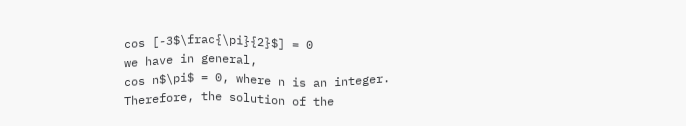cos [-3$\frac{\pi}{2}$] = 0
we have in general,
cos n$\pi$ = 0, where n is an integer.
Therefore, the solution of the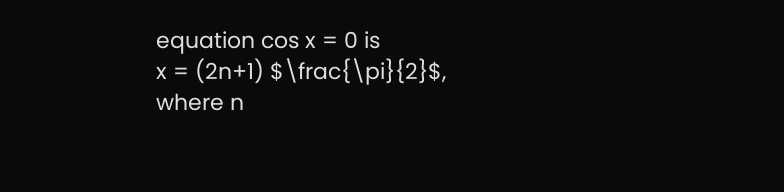equation cos x = 0 is
x = (2n+1) $\frac{\pi}{2}$, where n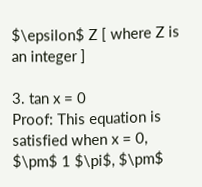$\epsilon$ Z [ where Z is an integer ]

3. tan x = 0
Proof: This equation is satisfied when x = 0, $\pm$ 1 $\pi$, $\pm$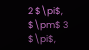2 $\pi$, $\pm$ 3 $\pi$,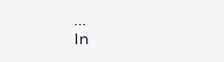...
In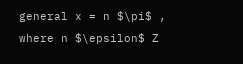general x = n $\pi$ , where n $\epsilon$ Z